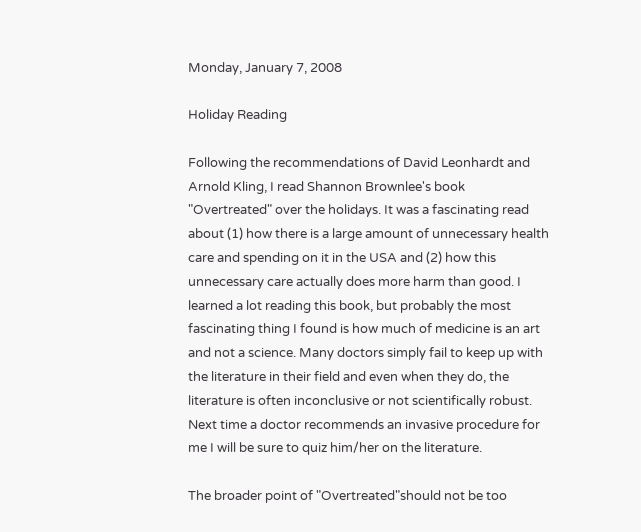Monday, January 7, 2008

Holiday Reading

Following the recommendations of David Leonhardt and Arnold Kling, I read Shannon Brownlee's book "Overtreated" over the holidays. It was a fascinating read about (1) how there is a large amount of unnecessary health care and spending on it in the USA and (2) how this unnecessary care actually does more harm than good. I learned a lot reading this book, but probably the most fascinating thing I found is how much of medicine is an art and not a science. Many doctors simply fail to keep up with the literature in their field and even when they do, the literature is often inconclusive or not scientifically robust. Next time a doctor recommends an invasive procedure for me I will be sure to quiz him/her on the literature.

The broader point of "Overtreated"should not be too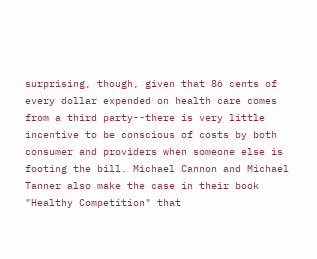surprising, though, given that 86 cents of every dollar expended on health care comes from a third party--there is very little incentive to be conscious of costs by both consumer and providers when someone else is footing the bill. Michael Cannon and Michael Tanner also make the case in their book "Healthy Competition" that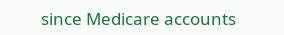since Medicare accounts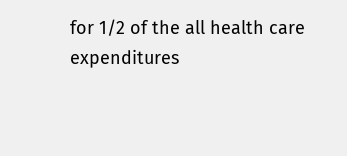for 1/2 of the all health care expenditures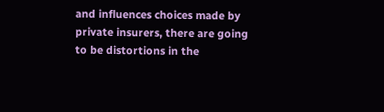and influences choices made by private insurers, there are going to be distortions in the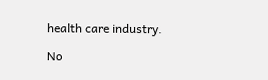health care industry.

No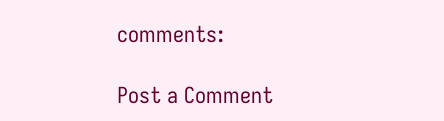comments:

Post a Comment